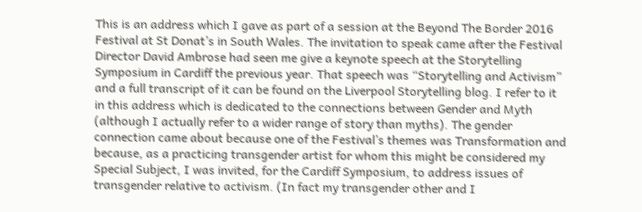This is an address which I gave as part of a session at the Beyond The Border 2016 Festival at St Donat’s in South Wales. The invitation to speak came after the Festival Director David Ambrose had seen me give a keynote speech at the Storytelling Symposium in Cardiff the previous year. That speech was “Storytelling and Activism” and a full transcript of it can be found on the Liverpool Storytelling blog. I refer to it in this address which is dedicated to the connections between Gender and Myth (although I actually refer to a wider range of story than myths). The gender connection came about because one of the Festival’s themes was Transformation and because, as a practicing transgender artist for whom this might be considered my Special Subject, I was invited, for the Cardiff Symposium, to address issues of transgender relative to activism. (In fact my transgender other and I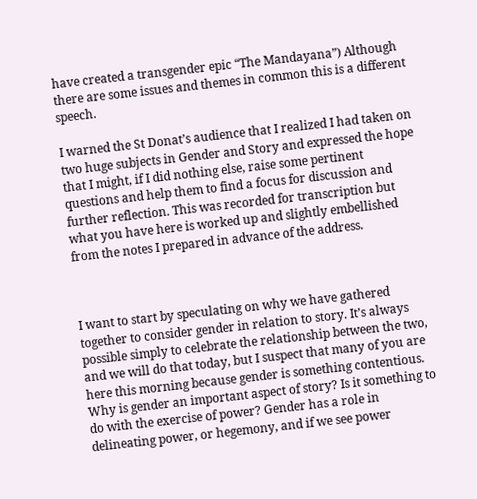have created a transgender epic “The Mandayana”) Although there are some issues and themes in common this is a different speech.

I warned the St Donat’s audience that I realized I had taken on two huge subjects in Gender and Story and expressed the hope that I might, if I did nothing else, raise some pertinent questions and help them to find a focus for discussion and further reflection. This was recorded for transcription but what you have here is worked up and slightly embellished from the notes I prepared in advance of the address.



I want to start by speculating on why we have gathered together to consider gender in relation to story. It’s always possible simply to celebrate the relationship between the two, and we will do that today, but I suspect that many of you are here this morning because gender is something contentious. Why is gender an important aspect of story? Is it something to do with the exercise of power? Gender has a role in delineating power, or hegemony, and if we see power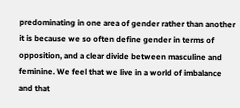predominating in one area of gender rather than another it is because we so often define gender in terms of opposition, and a clear divide between masculine and feminine. We feel that we live in a world of imbalance and that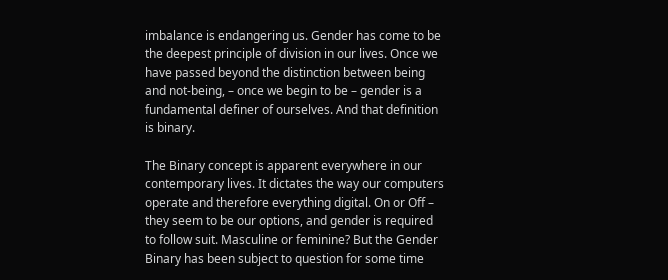imbalance is endangering us. Gender has come to be the deepest principle of division in our lives. Once we have passed beyond the distinction between being and not-being, – once we begin to be – gender is a fundamental definer of ourselves. And that definition is binary.

The Binary concept is apparent everywhere in our contemporary lives. It dictates the way our computers operate and therefore everything digital. On or Off – they seem to be our options, and gender is required to follow suit. Masculine or feminine? But the Gender Binary has been subject to question for some time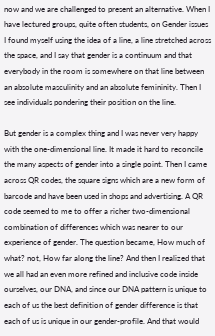now and we are challenged to present an alternative. When I have lectured groups, quite often students, on Gender issues I found myself using the idea of a line, a line stretched across the space, and I say that gender is a continuum and that everybody in the room is somewhere on that line between an absolute masculinity and an absolute femininity. Then I see individuals pondering their position on the line.

But gender is a complex thing and I was never very happy with the one-dimensional line. It made it hard to reconcile the many aspects of gender into a single point. Then I came across QR codes, the square signs which are a new form of barcode and have been used in shops and advertising. A QR code seemed to me to offer a richer two-dimensional combination of differences which was nearer to our experience of gender. The question became, How much of what? not, How far along the line? And then I realized that we all had an even more refined and inclusive code inside ourselves, our DNA, and since our DNA pattern is unique to each of us the best definition of gender difference is that each of us is unique in our gender-profile. And that would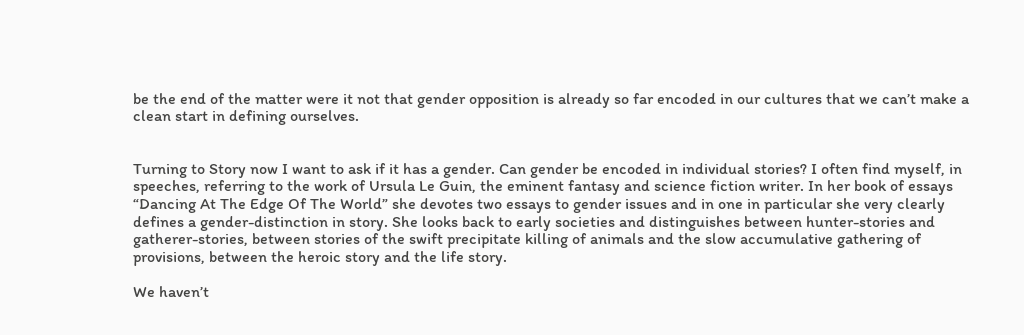be the end of the matter were it not that gender opposition is already so far encoded in our cultures that we can’t make a clean start in defining ourselves.


Turning to Story now I want to ask if it has a gender. Can gender be encoded in individual stories? I often find myself, in speeches, referring to the work of Ursula Le Guin, the eminent fantasy and science fiction writer. In her book of essays “Dancing At The Edge Of The World” she devotes two essays to gender issues and in one in particular she very clearly defines a gender-distinction in story. She looks back to early societies and distinguishes between hunter-stories and gatherer-stories, between stories of the swift precipitate killing of animals and the slow accumulative gathering of provisions, between the heroic story and the life story.

We haven’t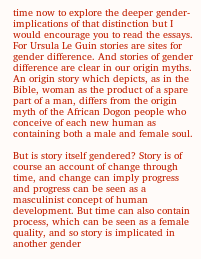time now to explore the deeper gender-implications of that distinction but I would encourage you to read the essays. For Ursula Le Guin stories are sites for gender difference. And stories of gender difference are clear in our origin myths. An origin story which depicts, as in the Bible, woman as the product of a spare part of a man, differs from the origin myth of the African Dogon people who conceive of each new human as containing both a male and female soul.

But is story itself gendered? Story is of course an account of change through time, and change can imply progress and progress can be seen as a masculinist concept of human development. But time can also contain process, which can be seen as a female quality, and so story is implicated in another gender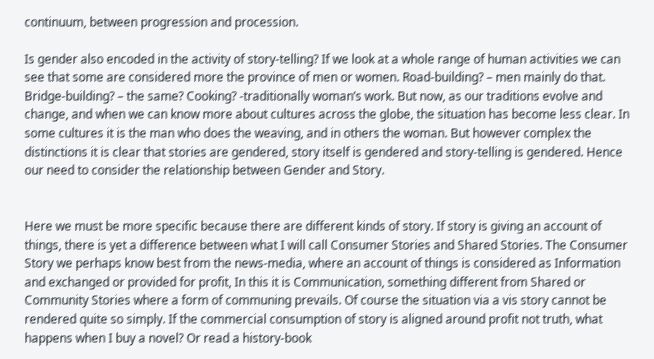continuum, between progression and procession.

Is gender also encoded in the activity of story-telling? If we look at a whole range of human activities we can see that some are considered more the province of men or women. Road-building? – men mainly do that. Bridge-building? – the same? Cooking? -traditionally woman’s work. But now, as our traditions evolve and change, and when we can know more about cultures across the globe, the situation has become less clear. In some cultures it is the man who does the weaving, and in others the woman. But however complex the distinctions it is clear that stories are gendered, story itself is gendered and story-telling is gendered. Hence our need to consider the relationship between Gender and Story.


Here we must be more specific because there are different kinds of story. If story is giving an account of things, there is yet a difference between what I will call Consumer Stories and Shared Stories. The Consumer Story we perhaps know best from the news-media, where an account of things is considered as Information and exchanged or provided for profit, In this it is Communication, something different from Shared or Community Stories where a form of communing prevails. Of course the situation via a vis story cannot be rendered quite so simply. If the commercial consumption of story is aligned around profit not truth, what happens when I buy a novel? Or read a history-book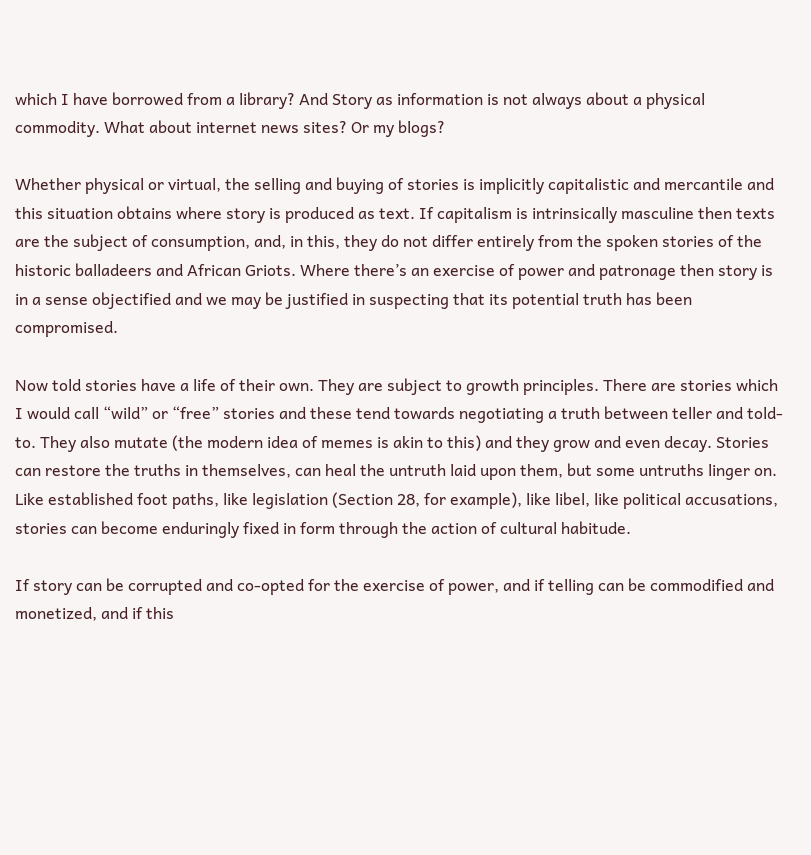which I have borrowed from a library? And Story as information is not always about a physical commodity. What about internet news sites? Or my blogs?

Whether physical or virtual, the selling and buying of stories is implicitly capitalistic and mercantile and this situation obtains where story is produced as text. If capitalism is intrinsically masculine then texts are the subject of consumption, and, in this, they do not differ entirely from the spoken stories of the historic balladeers and African Griots. Where there’s an exercise of power and patronage then story is in a sense objectified and we may be justified in suspecting that its potential truth has been compromised.

Now told stories have a life of their own. They are subject to growth principles. There are stories which I would call “wild” or “free” stories and these tend towards negotiating a truth between teller and told-to. They also mutate (the modern idea of memes is akin to this) and they grow and even decay. Stories can restore the truths in themselves, can heal the untruth laid upon them, but some untruths linger on. Like established foot paths, like legislation (Section 28, for example), like libel, like political accusations, stories can become enduringly fixed in form through the action of cultural habitude.

If story can be corrupted and co-opted for the exercise of power, and if telling can be commodified and monetized, and if this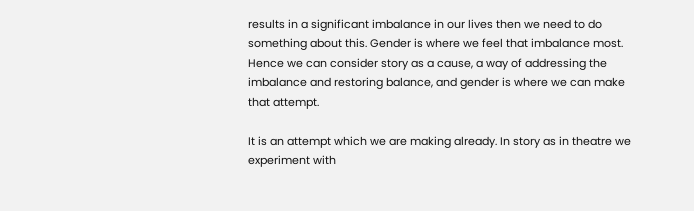results in a significant imbalance in our lives then we need to do something about this. Gender is where we feel that imbalance most. Hence we can consider story as a cause, a way of addressing the imbalance and restoring balance, and gender is where we can make that attempt.

It is an attempt which we are making already. In story as in theatre we experiment with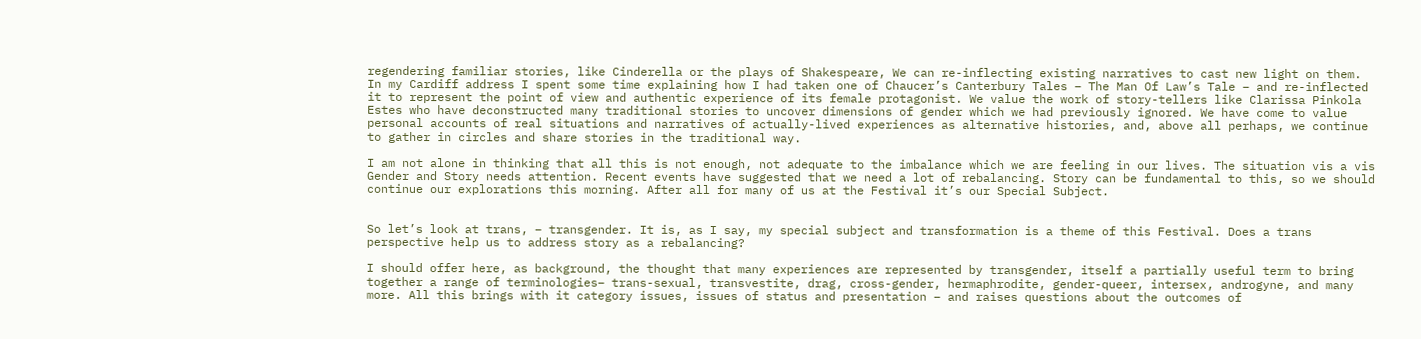regendering familiar stories, like Cinderella or the plays of Shakespeare, We can re-inflecting existing narratives to cast new light on them. In my Cardiff address I spent some time explaining how I had taken one of Chaucer’s Canterbury Tales – The Man Of Law’s Tale – and re-inflected it to represent the point of view and authentic experience of its female protagonist. We value the work of story-tellers like Clarissa Pinkola Estes who have deconstructed many traditional stories to uncover dimensions of gender which we had previously ignored. We have come to value personal accounts of real situations and narratives of actually-lived experiences as alternative histories, and, above all perhaps, we continue to gather in circles and share stories in the traditional way.

I am not alone in thinking that all this is not enough, not adequate to the imbalance which we are feeling in our lives. The situation vis a vis Gender and Story needs attention. Recent events have suggested that we need a lot of rebalancing. Story can be fundamental to this, so we should continue our explorations this morning. After all for many of us at the Festival it’s our Special Subject.


So let’s look at trans, – transgender. It is, as I say, my special subject and transformation is a theme of this Festival. Does a trans perspective help us to address story as a rebalancing?

I should offer here, as background, the thought that many experiences are represented by transgender, itself a partially useful term to bring together a range of terminologies– trans-sexual, transvestite, drag, cross-gender, hermaphrodite, gender-queer, intersex, androgyne, and many more. All this brings with it category issues, issues of status and presentation – and raises questions about the outcomes of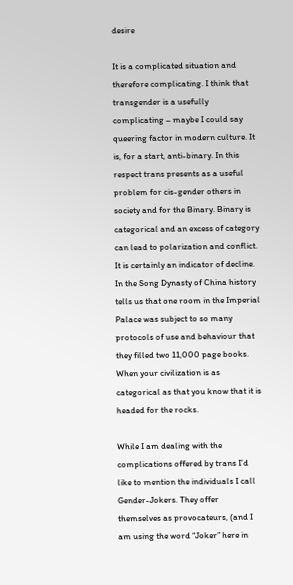desire

It is a complicated situation and therefore complicating. I think that transgender is a usefully complicating – maybe I could say queering factor in modern culture. It is, for a start, anti-binary. In this respect trans presents as a useful problem for cis-gender others in society and for the Binary. Binary is categorical and an excess of category can lead to polarization and conflict. It is certainly an indicator of decline. In the Song Dynasty of China history tells us that one room in the Imperial Palace was subject to so many protocols of use and behaviour that they filled two 11,000 page books. When your civilization is as categorical as that you know that it is headed for the rocks.

While I am dealing with the complications offered by trans I’d like to mention the individuals I call Gender-Jokers. They offer themselves as provocateurs, (and I am using the word “Joker” here in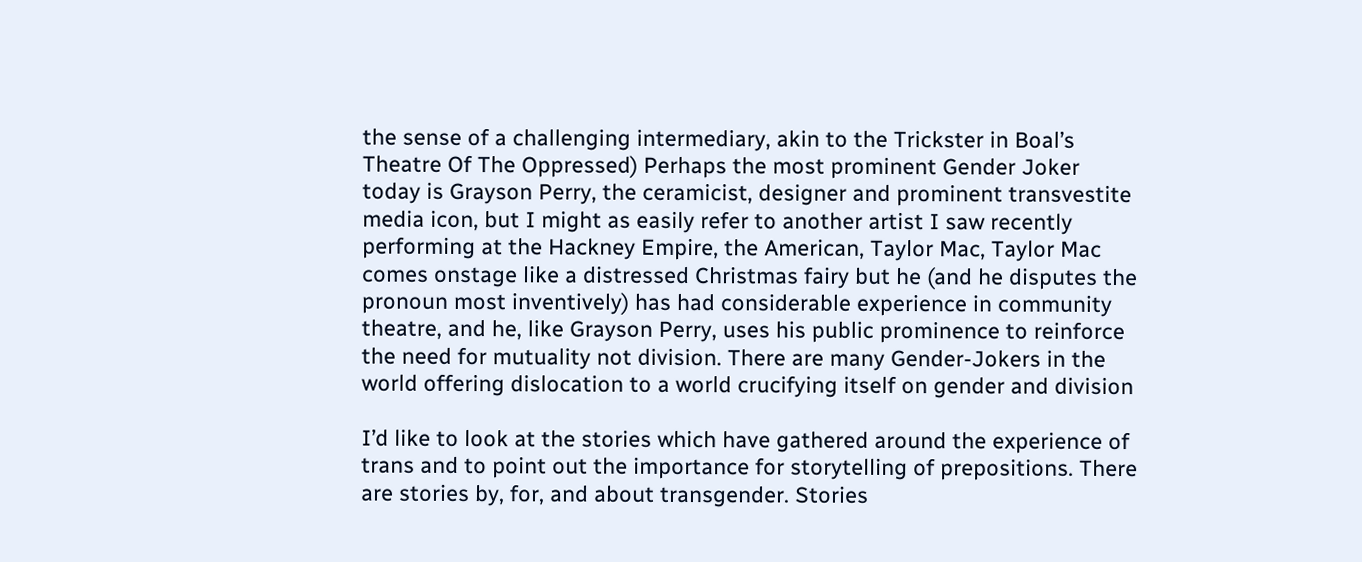the sense of a challenging intermediary, akin to the Trickster in Boal’s Theatre Of The Oppressed) Perhaps the most prominent Gender Joker today is Grayson Perry, the ceramicist, designer and prominent transvestite media icon, but I might as easily refer to another artist I saw recently performing at the Hackney Empire, the American, Taylor Mac, Taylor Mac comes onstage like a distressed Christmas fairy but he (and he disputes the pronoun most inventively) has had considerable experience in community theatre, and he, like Grayson Perry, uses his public prominence to reinforce the need for mutuality not division. There are many Gender-Jokers in the world offering dislocation to a world crucifying itself on gender and division

I’d like to look at the stories which have gathered around the experience of trans and to point out the importance for storytelling of prepositions. There are stories by, for, and about transgender. Stories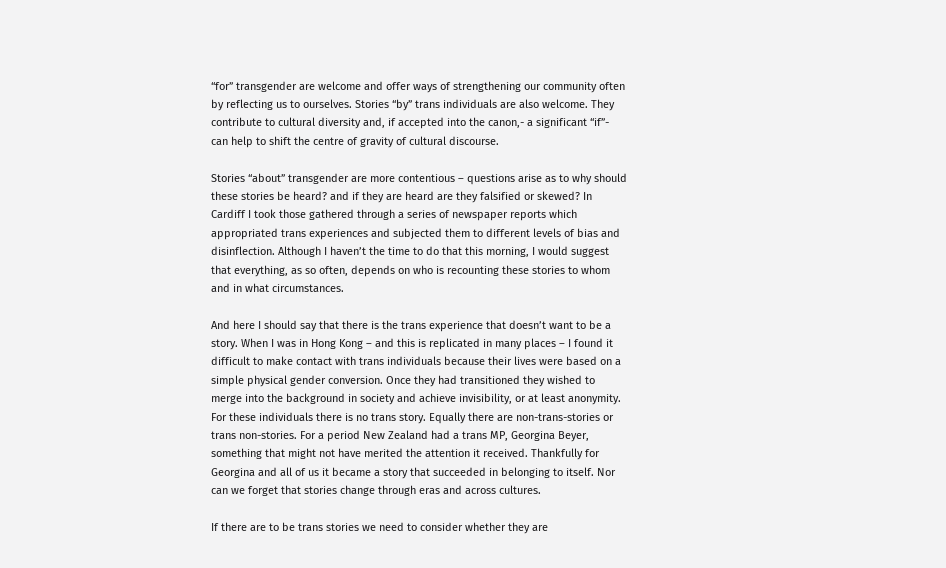“for” transgender are welcome and offer ways of strengthening our community often by reflecting us to ourselves. Stories “by” trans individuals are also welcome. They contribute to cultural diversity and, if accepted into the canon,- a significant “if”- can help to shift the centre of gravity of cultural discourse.

Stories “about” transgender are more contentious – questions arise as to why should these stories be heard? and if they are heard are they falsified or skewed? In Cardiff I took those gathered through a series of newspaper reports which appropriated trans experiences and subjected them to different levels of bias and disinflection. Although I haven’t the time to do that this morning, I would suggest that everything, as so often, depends on who is recounting these stories to whom and in what circumstances.

And here I should say that there is the trans experience that doesn’t want to be a story. When I was in Hong Kong – and this is replicated in many places – I found it difficult to make contact with trans individuals because their lives were based on a simple physical gender conversion. Once they had transitioned they wished to merge into the background in society and achieve invisibility, or at least anonymity. For these individuals there is no trans story. Equally there are non-trans-stories or trans non-stories. For a period New Zealand had a trans MP, Georgina Beyer, something that might not have merited the attention it received. Thankfully for Georgina and all of us it became a story that succeeded in belonging to itself. Nor can we forget that stories change through eras and across cultures.

If there are to be trans stories we need to consider whether they are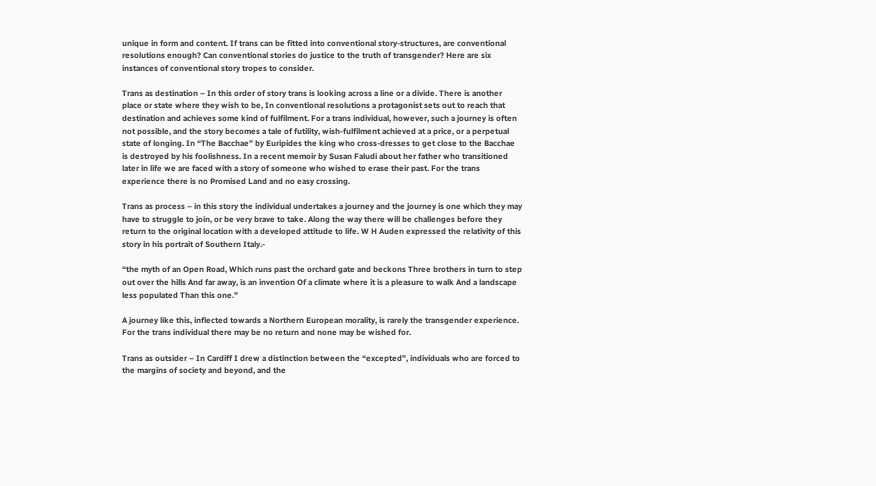unique in form and content. If trans can be fitted into conventional story-structures, are conventional resolutions enough? Can conventional stories do justice to the truth of transgender? Here are six instances of conventional story tropes to consider.

Trans as destination – In this order of story trans is looking across a line or a divide. There is another place or state where they wish to be, In conventional resolutions a protagonist sets out to reach that destination and achieves some kind of fulfilment. For a trans individual, however, such a journey is often not possible, and the story becomes a tale of futility, wish-fulfilment achieved at a price, or a perpetual state of longing. In “The Bacchae” by Euripides the king who cross-dresses to get close to the Bacchae is destroyed by his foolishness. In a recent memoir by Susan Faludi about her father who transitioned later in life we are faced with a story of someone who wished to erase their past. For the trans experience there is no Promised Land and no easy crossing.

Trans as process – in this story the individual undertakes a journey and the journey is one which they may have to struggle to join, or be very brave to take. Along the way there will be challenges before they return to the original location with a developed attitude to life. W H Auden expressed the relativity of this story in his portrait of Southern Italy.-

“the myth of an Open Road, Which runs past the orchard gate and beckons Three brothers in turn to step out over the hills And far away, is an invention Of a climate where it is a pleasure to walk And a landscape less populated Than this one.”

A journey like this, inflected towards a Northern European morality, is rarely the transgender experience. For the trans individual there may be no return and none may be wished for.

Trans as outsider – In Cardiff I drew a distinction between the “excepted”, individuals who are forced to the margins of society and beyond, and the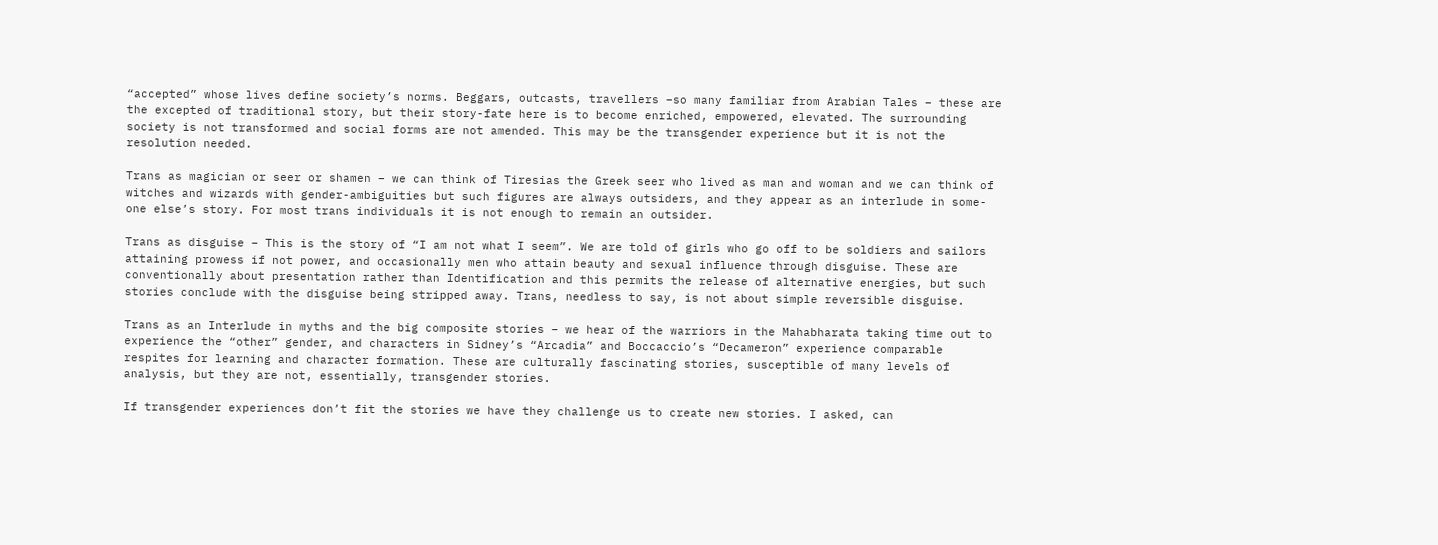“accepted” whose lives define society’s norms. Beggars, outcasts, travellers –so many familiar from Arabian Tales – these are the excepted of traditional story, but their story-fate here is to become enriched, empowered, elevated. The surrounding society is not transformed and social forms are not amended. This may be the transgender experience but it is not the resolution needed.

Trans as magician or seer or shamen – we can think of Tiresias the Greek seer who lived as man and woman and we can think of witches and wizards with gender-ambiguities but such figures are always outsiders, and they appear as an interlude in some-one else’s story. For most trans individuals it is not enough to remain an outsider.

Trans as disguise – This is the story of “I am not what I seem”. We are told of girls who go off to be soldiers and sailors attaining prowess if not power, and occasionally men who attain beauty and sexual influence through disguise. These are conventionally about presentation rather than Identification and this permits the release of alternative energies, but such stories conclude with the disguise being stripped away. Trans, needless to say, is not about simple reversible disguise.

Trans as an Interlude in myths and the big composite stories – we hear of the warriors in the Mahabharata taking time out to experience the “other” gender, and characters in Sidney’s “Arcadia” and Boccaccio’s “Decameron” experience comparable respites for learning and character formation. These are culturally fascinating stories, susceptible of many levels of analysis, but they are not, essentially, transgender stories.

If transgender experiences don’t fit the stories we have they challenge us to create new stories. I asked, can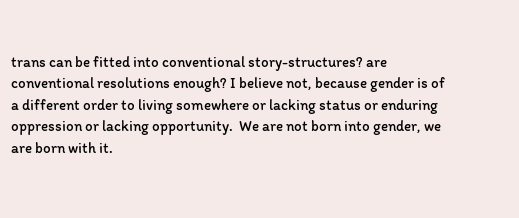trans can be fitted into conventional story-structures? are conventional resolutions enough? I believe not, because gender is of a different order to living somewhere or lacking status or enduring oppression or lacking opportunity.  We are not born into gender, we are born with it.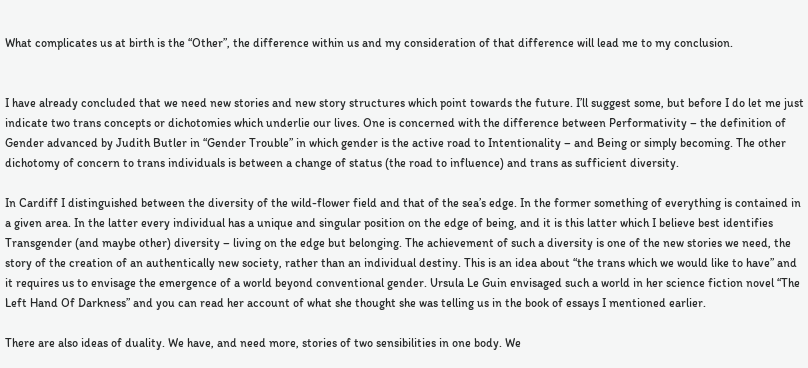What complicates us at birth is the “Other”, the difference within us and my consideration of that difference will lead me to my conclusion.


I have already concluded that we need new stories and new story structures which point towards the future. I’ll suggest some, but before I do let me just indicate two trans concepts or dichotomies which underlie our lives. One is concerned with the difference between Performativity – the definition of Gender advanced by Judith Butler in “Gender Trouble” in which gender is the active road to Intentionality – and Being or simply becoming. The other dichotomy of concern to trans individuals is between a change of status (the road to influence) and trans as sufficient diversity.

In Cardiff I distinguished between the diversity of the wild-flower field and that of the sea’s edge. In the former something of everything is contained in a given area. In the latter every individual has a unique and singular position on the edge of being, and it is this latter which I believe best identifies Transgender (and maybe other) diversity – living on the edge but belonging. The achievement of such a diversity is one of the new stories we need, the story of the creation of an authentically new society, rather than an individual destiny. This is an idea about “the trans which we would like to have” and it requires us to envisage the emergence of a world beyond conventional gender. Ursula Le Guin envisaged such a world in her science fiction novel “The Left Hand Of Darkness” and you can read her account of what she thought she was telling us in the book of essays I mentioned earlier.

There are also ideas of duality. We have, and need more, stories of two sensibilities in one body. We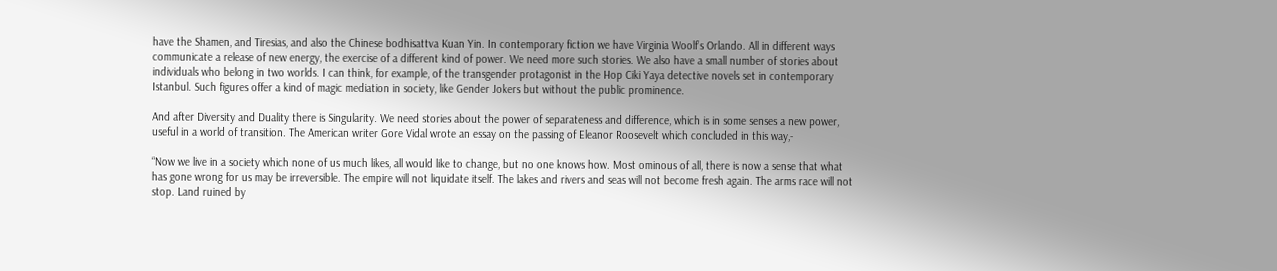have the Shamen, and Tiresias, and also the Chinese bodhisattva Kuan Yin. In contemporary fiction we have Virginia Woolf’s Orlando. All in different ways communicate a release of new energy, the exercise of a different kind of power. We need more such stories. We also have a small number of stories about individuals who belong in two worlds. I can think, for example, of the transgender protagonist in the Hop Ciki Yaya detective novels set in contemporary Istanbul. Such figures offer a kind of magic mediation in society, like Gender Jokers but without the public prominence.

And after Diversity and Duality there is Singularity. We need stories about the power of separateness and difference, which is in some senses a new power, useful in a world of transition. The American writer Gore Vidal wrote an essay on the passing of Eleanor Roosevelt which concluded in this way,-

“Now we live in a society which none of us much likes, all would like to change, but no one knows how. Most ominous of all, there is now a sense that what has gone wrong for us may be irreversible. The empire will not liquidate itself. The lakes and rivers and seas will not become fresh again. The arms race will not stop. Land ruined by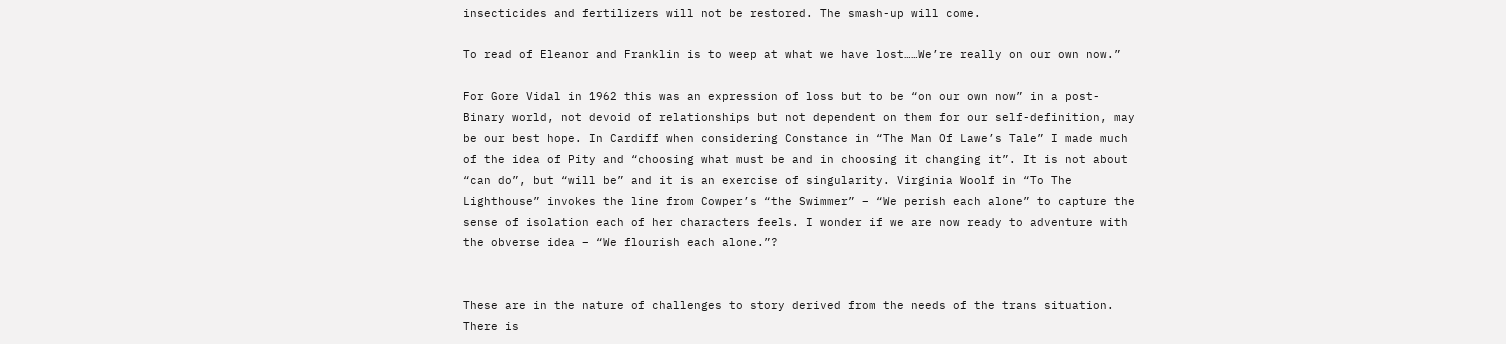insecticides and fertilizers will not be restored. The smash-up will come.

To read of Eleanor and Franklin is to weep at what we have lost……We’re really on our own now.”

For Gore Vidal in 1962 this was an expression of loss but to be “on our own now” in a post-Binary world, not devoid of relationships but not dependent on them for our self-definition, may be our best hope. In Cardiff when considering Constance in “The Man Of Lawe’s Tale” I made much of the idea of Pity and “choosing what must be and in choosing it changing it”. It is not about “can do”, but “will be” and it is an exercise of singularity. Virginia Woolf in “To The Lighthouse” invokes the line from Cowper’s “the Swimmer” – “We perish each alone” to capture the sense of isolation each of her characters feels. I wonder if we are now ready to adventure with the obverse idea – “We flourish each alone.”?


These are in the nature of challenges to story derived from the needs of the trans situation. There is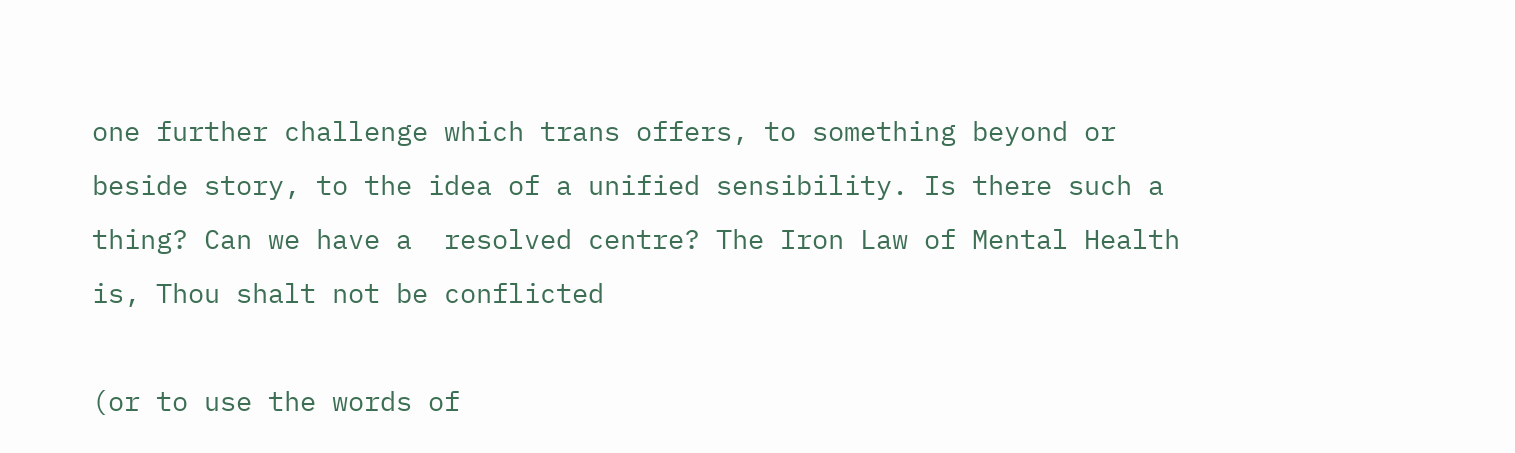one further challenge which trans offers, to something beyond or beside story, to the idea of a unified sensibility. Is there such a thing? Can we have a  resolved centre? The Iron Law of Mental Health is, Thou shalt not be conflicted

(or to use the words of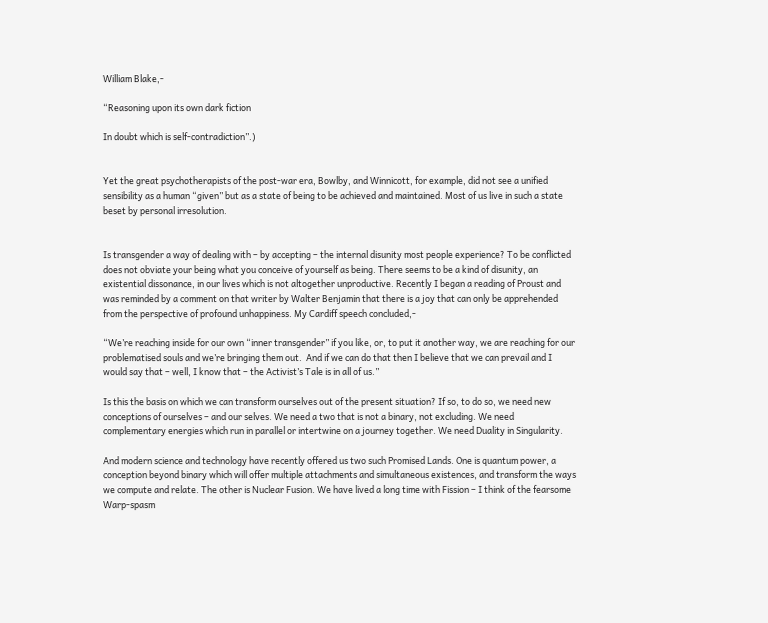William Blake,-

“Reasoning upon its own dark fiction

In doubt which is self-contradiction”.)


Yet the great psychotherapists of the post-war era, Bowlby, and Winnicott, for example, did not see a unified sensibility as a human “given” but as a state of being to be achieved and maintained. Most of us live in such a state beset by personal irresolution.


Is transgender a way of dealing with – by accepting – the internal disunity most people experience? To be conflicted does not obviate your being what you conceive of yourself as being. There seems to be a kind of disunity, an existential dissonance, in our lives which is not altogether unproductive. Recently I began a reading of Proust and was reminded by a comment on that writer by Walter Benjamin that there is a joy that can only be apprehended from the perspective of profound unhappiness. My Cardiff speech concluded,-

“We’re reaching inside for our own “inner transgender” if you like, or, to put it another way, we are reaching for our problematised souls and we’re bringing them out.  And if we can do that then I believe that we can prevail and I would say that – well, I know that – the Activist’s Tale is in all of us.”

Is this the basis on which we can transform ourselves out of the present situation? If so, to do so, we need new conceptions of ourselves – and our selves. We need a two that is not a binary, not excluding. We need complementary energies which run in parallel or intertwine on a journey together. We need Duality in Singularity.

And modern science and technology have recently offered us two such Promised Lands. One is quantum power, a conception beyond binary which will offer multiple attachments and simultaneous existences, and transform the ways we compute and relate. The other is Nuclear Fusion. We have lived a long time with Fission – I think of the fearsome Warp-spasm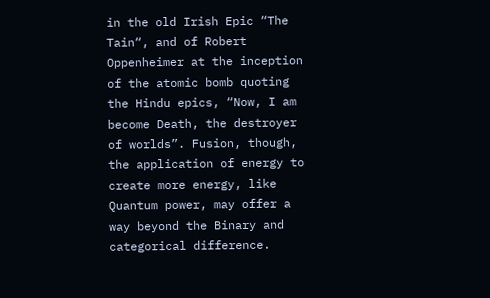in the old Irish Epic “The Tain“, and of Robert Oppenheimer at the inception of the atomic bomb quoting the Hindu epics, “Now, I am become Death, the destroyer of worlds”. Fusion, though, the application of energy to create more energy, like Quantum power, may offer a way beyond the Binary and categorical difference.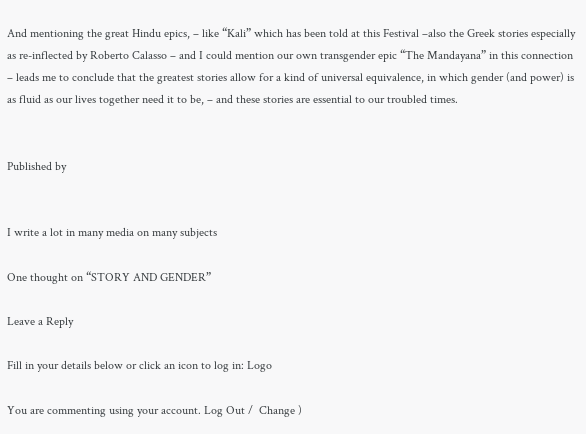And mentioning the great Hindu epics, – like “Kali” which has been told at this Festival –also the Greek stories especially as re-inflected by Roberto Calasso – and I could mention our own transgender epic “The Mandayana” in this connection – leads me to conclude that the greatest stories allow for a kind of universal equivalence, in which gender (and power) is as fluid as our lives together need it to be, – and these stories are essential to our troubled times.


Published by


I write a lot in many media on many subjects

One thought on “STORY AND GENDER”

Leave a Reply

Fill in your details below or click an icon to log in: Logo

You are commenting using your account. Log Out /  Change )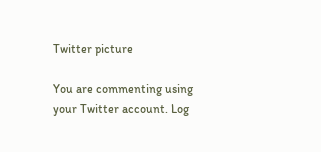Twitter picture

You are commenting using your Twitter account. Log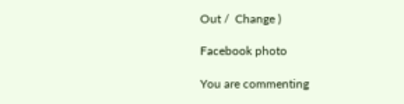Out /  Change )

Facebook photo

You are commenting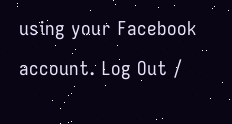using your Facebook account. Log Out /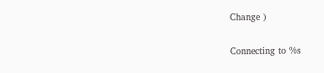Change )

Connecting to %s